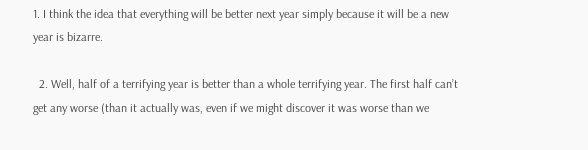1. I think the idea that everything will be better next year simply because it will be a new year is bizarre.

  2. Well, half of a terrifying year is better than a whole terrifying year. The first half can’t get any worse (than it actually was, even if we might discover it was worse than we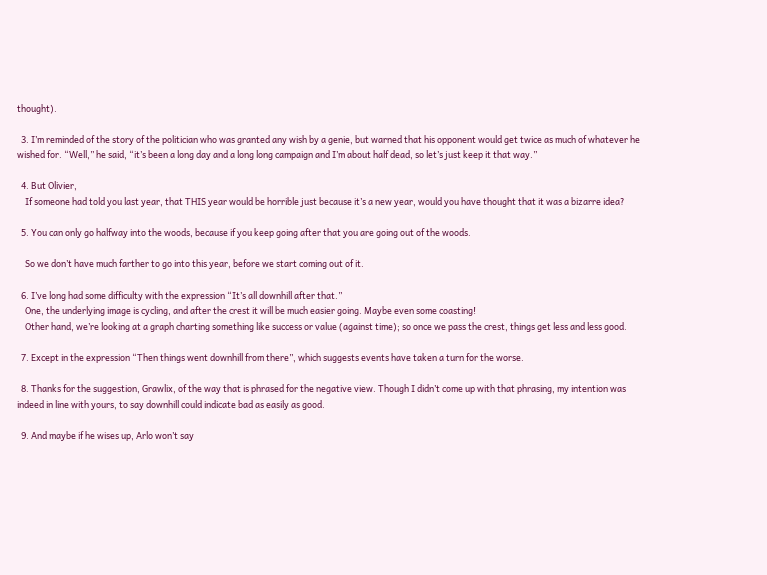thought).

  3. I’m reminded of the story of the politician who was granted any wish by a genie, but warned that his opponent would get twice as much of whatever he wished for. “Well,” he said, “it’s been a long day and a long long campaign and I’m about half dead, so let’s just keep it that way.”

  4. But Olivier,
    If someone had told you last year, that THIS year would be horrible just because it’s a new year, would you have thought that it was a bizarre idea?

  5. You can only go halfway into the woods, because if you keep going after that you are going out of the woods.

    So we don’t have much farther to go into this year, before we start coming out of it.

  6. I’ve long had some difficulty with the expression “It’s all downhill after that.”
    One, the underlying image is cycling, and after the crest it will be much easier going. Maybe even some coasting!
    Other hand, we’re looking at a graph charting something like success or value (against time); so once we pass the crest, things get less and less good.

  7. Except in the expression “Then things went downhill from there”, which suggests events have taken a turn for the worse.

  8. Thanks for the suggestion, Grawlix, of the way that is phrased for the negative view. Though I didn’t come up with that phrasing, my intention was indeed in line with yours, to say downhill could indicate bad as easily as good.

  9. And maybe if he wises up, Arlo won’t say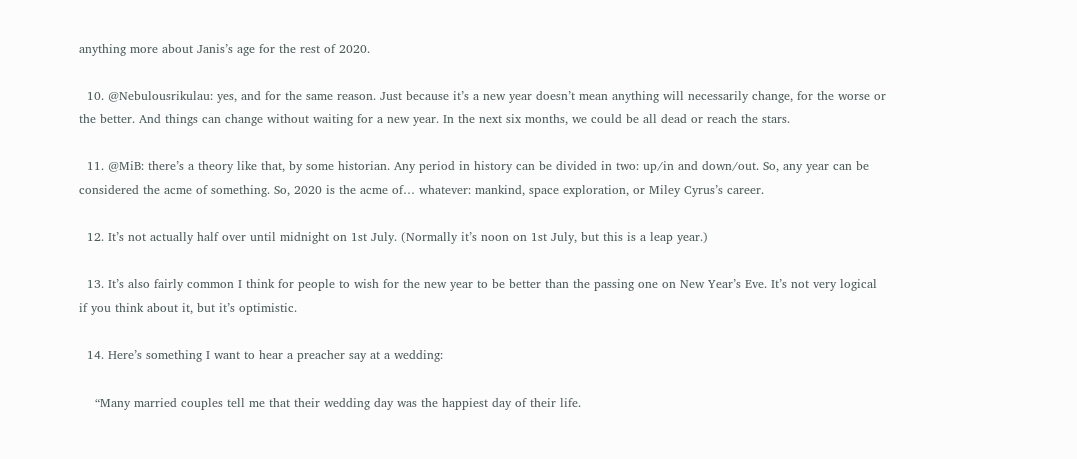anything more about Janis’s age for the rest of 2020.

  10. @Nebulousrikulau: yes, and for the same reason. Just because it’s a new year doesn’t mean anything will necessarily change, for the worse or the better. And things can change without waiting for a new year. In the next six months, we could be all dead or reach the stars.

  11. @MiB: there’s a theory like that, by some historian. Any period in history can be divided in two: up/in and down/out. So, any year can be considered the acme of something. So, 2020 is the acme of… whatever: mankind, space exploration, or Miley Cyrus’s career.

  12. It’s not actually half over until midnight on 1st July. (Normally it’s noon on 1st July, but this is a leap year.)

  13. It’s also fairly common I think for people to wish for the new year to be better than the passing one on New Year’s Eve. It’s not very logical if you think about it, but it’s optimistic.

  14. Here’s something I want to hear a preacher say at a wedding:

    “Many married couples tell me that their wedding day was the happiest day of their life.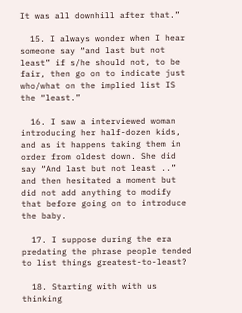It was all downhill after that.”

  15. I always wonder when I hear someone say “and last but not least” if s/he should not, to be fair, then go on to indicate just who/what on the implied list IS the “least.”

  16. I saw a interviewed woman introducing her half-dozen kids, and as it happens taking them in order from oldest down. She did say “And last but not least ..” and then hesitated a moment but did not add anything to modify that before going on to introduce the baby.

  17. I suppose during the era predating the phrase people tended to list things greatest-to-least?

  18. Starting with with us thinking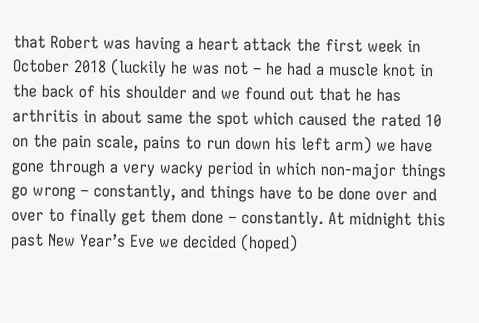that Robert was having a heart attack the first week in October 2018 (luckily he was not – he had a muscle knot in the back of his shoulder and we found out that he has arthritis in about same the spot which caused the rated 10 on the pain scale, pains to run down his left arm) we have gone through a very wacky period in which non-major things go wrong – constantly, and things have to be done over and over to finally get them done – constantly. At midnight this past New Year’s Eve we decided (hoped)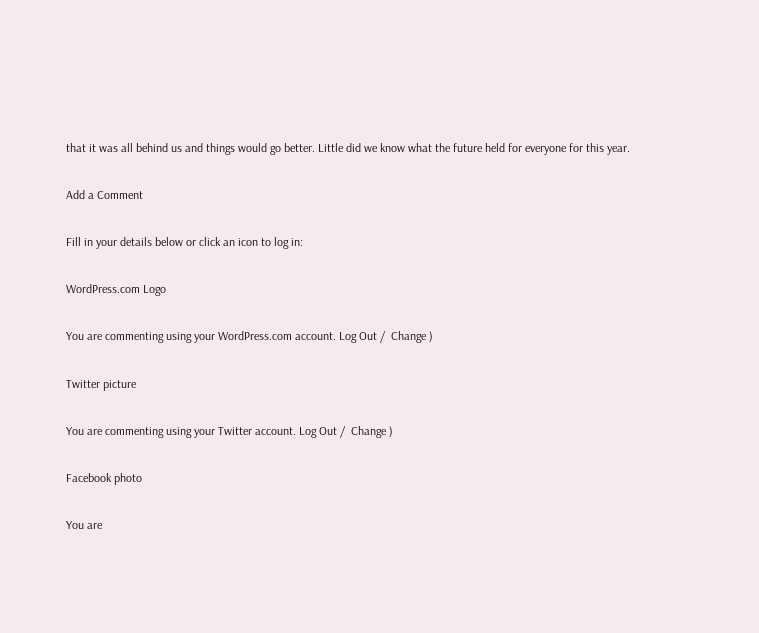that it was all behind us and things would go better. Little did we know what the future held for everyone for this year.

Add a Comment

Fill in your details below or click an icon to log in:

WordPress.com Logo

You are commenting using your WordPress.com account. Log Out /  Change )

Twitter picture

You are commenting using your Twitter account. Log Out /  Change )

Facebook photo

You are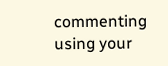commenting using your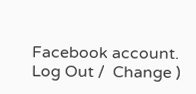Facebook account. Log Out /  Change )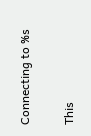Connecting to %s

This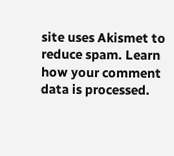site uses Akismet to reduce spam. Learn how your comment data is processed.